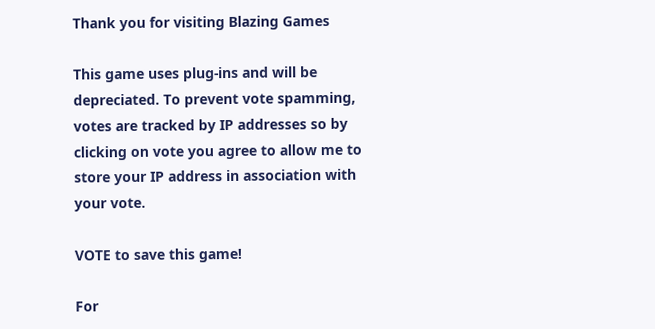Thank you for visiting Blazing Games

This game uses plug-ins and will be depreciated. To prevent vote spamming, votes are tracked by IP addresses so by clicking on vote you agree to allow me to store your IP address in association with your vote.

VOTE to save this game!

For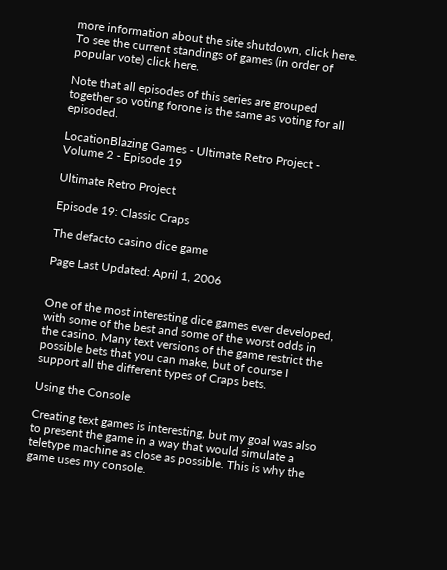more information about the site shutdown, click here. To see the current standings of games (in order of popular vote) click here.

Note that all episodes of this series are grouped together so voting forone is the same as voting for all episoded.

LocationBlazing Games - Ultimate Retro Project - Volume 2 - Episode 19

Ultimate Retro Project

Episode 19: Classic Craps

The defacto casino dice game

Page Last Updated: April 1, 2006


One of the most interesting dice games ever developed, with some of the best and some of the worst odds in the casino. Many text versions of the game restrict the possible bets that you can make, but of course I support all the different types of Craps bets.

Using the Console

Creating text games is interesting, but my goal was also to present the game in a way that would simulate a teletype machine as close as possible. This is why the game uses my console.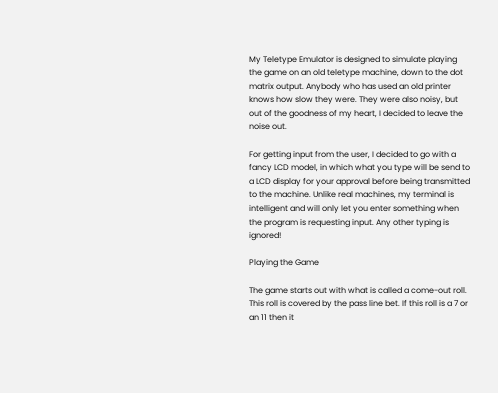My Teletype Emulator is designed to simulate playing the game on an old teletype machine, down to the dot matrix output. Anybody who has used an old printer knows how slow they were. They were also noisy, but out of the goodness of my heart, I decided to leave the noise out.

For getting input from the user, I decided to go with a fancy LCD model, in which what you type will be send to a LCD display for your approval before being transmitted to the machine. Unlike real machines, my terminal is intelligent and will only let you enter something when the program is requesting input. Any other typing is ignored!

Playing the Game

The game starts out with what is called a come-out roll. This roll is covered by the pass line bet. If this roll is a 7 or an 11 then it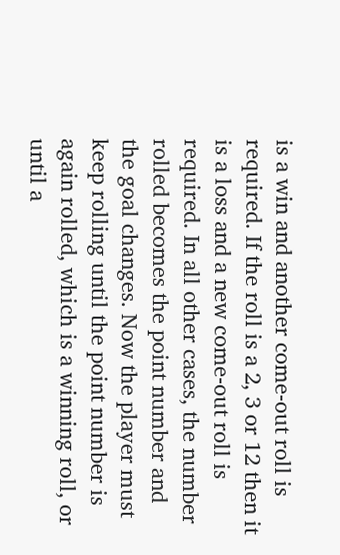is a win and another come-out roll is required. If the roll is a 2, 3 or 12 then it is a loss and a new come-out roll is required. In all other cases, the number rolled becomes the point number and the goal changes. Now the player must keep rolling until the point number is again rolled, which is a winning roll, or until a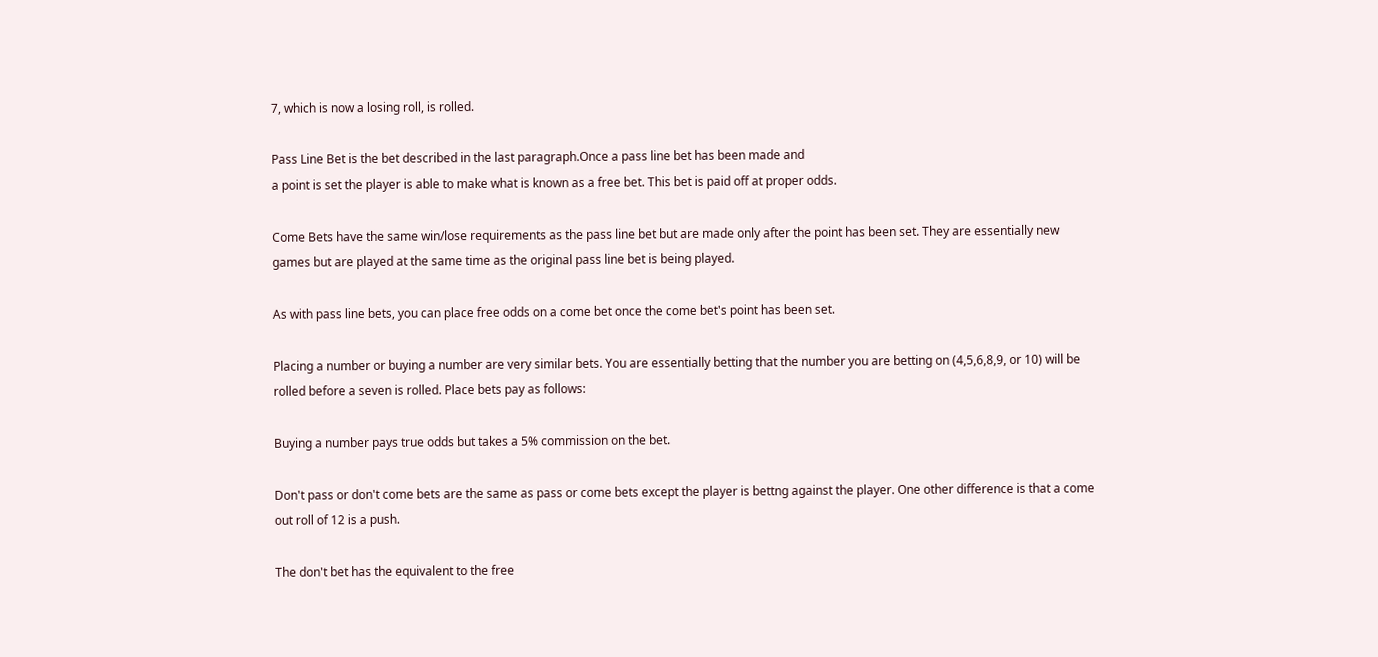7, which is now a losing roll, is rolled.

Pass Line Bet is the bet described in the last paragraph.Once a pass line bet has been made and
a point is set the player is able to make what is known as a free bet. This bet is paid off at proper odds.

Come Bets have the same win/lose requirements as the pass line bet but are made only after the point has been set. They are essentially new games but are played at the same time as the original pass line bet is being played.

As with pass line bets, you can place free odds on a come bet once the come bet's point has been set.

Placing a number or buying a number are very similar bets. You are essentially betting that the number you are betting on (4,5,6,8,9, or 10) will be rolled before a seven is rolled. Place bets pay as follows:

Buying a number pays true odds but takes a 5% commission on the bet.

Don't pass or don't come bets are the same as pass or come bets except the player is bettng against the player. One other difference is that a come out roll of 12 is a push.

The don't bet has the equivalent to the free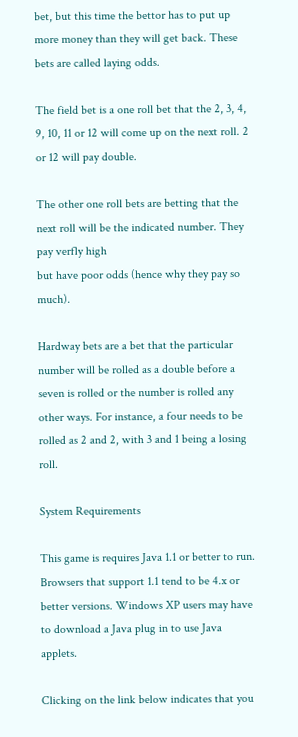bet, but this time the bettor has to put up more money than they will get back. These bets are called laying odds.

The field bet is a one roll bet that the 2, 3, 4, 9, 10, 11 or 12 will come up on the next roll. 2 or 12 will pay double.

The other one roll bets are betting that the next roll will be the indicated number. They pay verfly high
but have poor odds (hence why they pay so much).

Hardway bets are a bet that the particular number will be rolled as a double before a seven is rolled or the number is rolled any other ways. For instance, a four needs to be rolled as 2 and 2, with 3 and 1 being a losing roll.

System Requirements

This game is requires Java 1.1 or better to run. Browsers that support 1.1 tend to be 4.x or better versions. Windows XP users may have to download a Java plug in to use Java applets.

Clicking on the link below indicates that you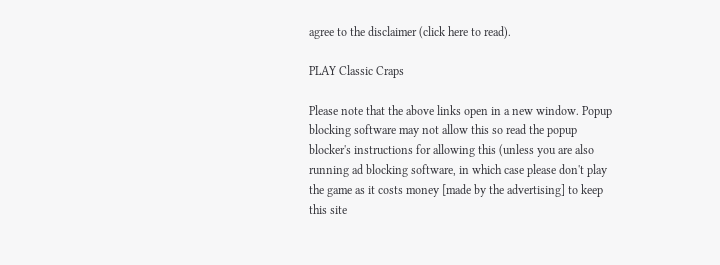agree to the disclaimer (click here to read).

PLAY Classic Craps

Please note that the above links open in a new window. Popup blocking software may not allow this so read the popup blocker's instructions for allowing this (unless you are also running ad blocking software, in which case please don't play the game as it costs money [made by the advertising] to keep this site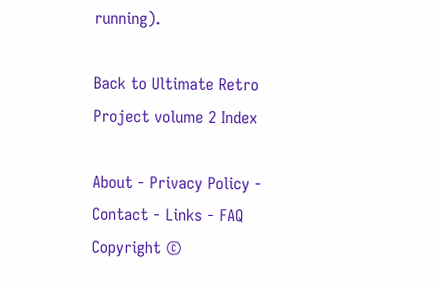running).

Back to Ultimate Retro Project volume 2 Index

About - Privacy Policy - Contact - Links - FAQ
Copyright ©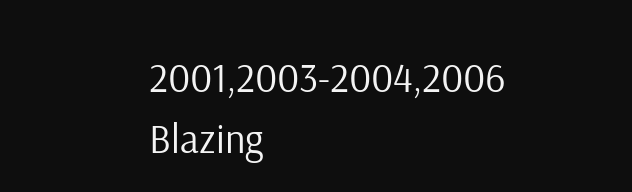2001,2003-2004,2006 Blazing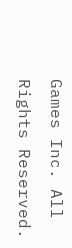Games Inc. All Rights Reserved.